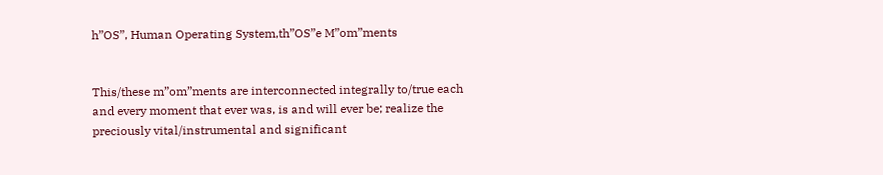h”OS”, Human Operating System,th”OS”e M”om”ments


This/these m”om”ments are interconnected integrally to/true each and every moment that ever was, is and will ever be; realize the preciously vital/instrumental and significant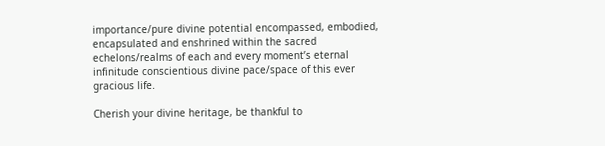importance/pure divine potential encompassed, embodied, encapsulated and enshrined within the sacred echelons/realms of each and every moment’s eternal infinitude conscientious divine pace/space of this ever gracious life.

Cherish your divine heritage, be thankful to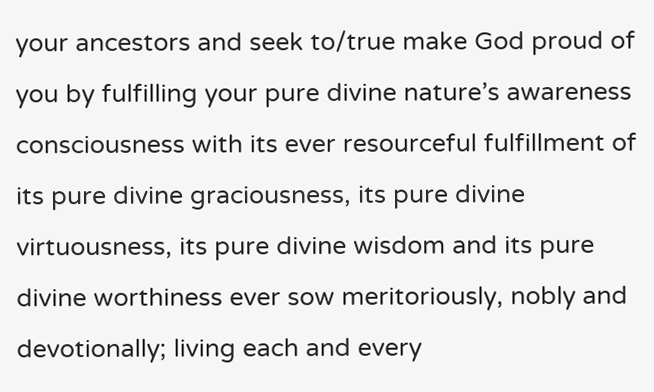your ancestors and seek to/true make God proud of you by fulfilling your pure divine nature’s awareness consciousness with its ever resourceful fulfillment of its pure divine graciousness, its pure divine virtuousness, its pure divine wisdom and its pure divine worthiness ever sow meritoriously, nobly and devotionally; living each and every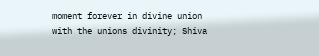moment forever in divine union with the unions divinity; Shiva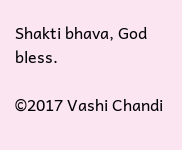Shakti bhava, God bless.

©2017 Vashi Chandi